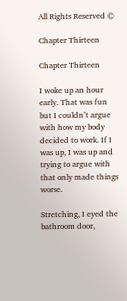All Rights Reserved ©

Chapter Thirteen

Chapter Thirteen

I woke up an hour early. That was fun but I couldn’t argue with how my body decided to work. If I was up, I was up and trying to argue with that only made things worse.

Stretching, I eyed the bathroom door,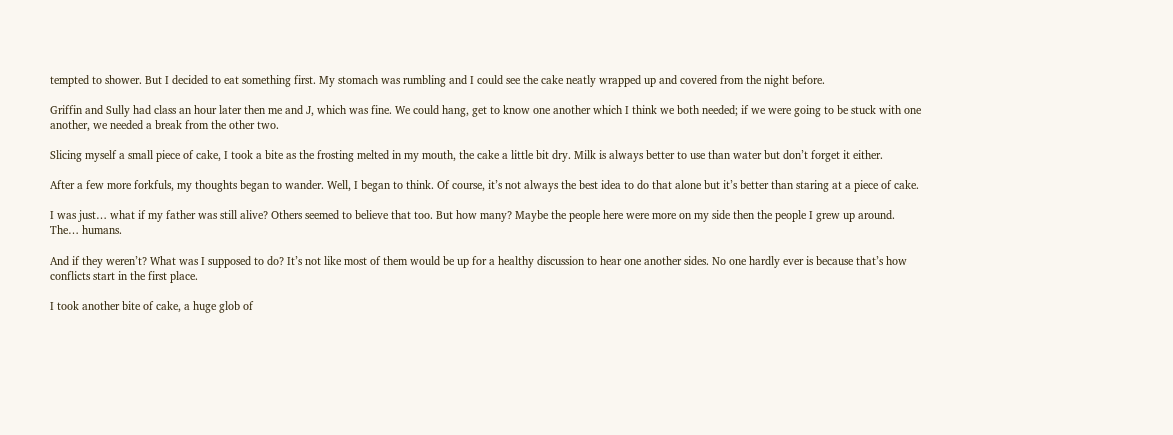tempted to shower. But I decided to eat something first. My stomach was rumbling and I could see the cake neatly wrapped up and covered from the night before.

Griffin and Sully had class an hour later then me and J, which was fine. We could hang, get to know one another which I think we both needed; if we were going to be stuck with one another, we needed a break from the other two.

Slicing myself a small piece of cake, I took a bite as the frosting melted in my mouth, the cake a little bit dry. Milk is always better to use than water but don’t forget it either.

After a few more forkfuls, my thoughts began to wander. Well, I began to think. Of course, it’s not always the best idea to do that alone but it’s better than staring at a piece of cake.

I was just… what if my father was still alive? Others seemed to believe that too. But how many? Maybe the people here were more on my side then the people I grew up around. The… humans.

And if they weren’t? What was I supposed to do? It’s not like most of them would be up for a healthy discussion to hear one another sides. No one hardly ever is because that’s how conflicts start in the first place.

I took another bite of cake, a huge glob of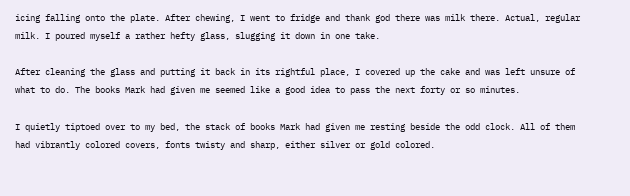icing falling onto the plate. After chewing, I went to fridge and thank god there was milk there. Actual, regular milk. I poured myself a rather hefty glass, slugging it down in one take.

After cleaning the glass and putting it back in its rightful place, I covered up the cake and was left unsure of what to do. The books Mark had given me seemed like a good idea to pass the next forty or so minutes.

I quietly tiptoed over to my bed, the stack of books Mark had given me resting beside the odd clock. All of them had vibrantly colored covers, fonts twisty and sharp, either silver or gold colored.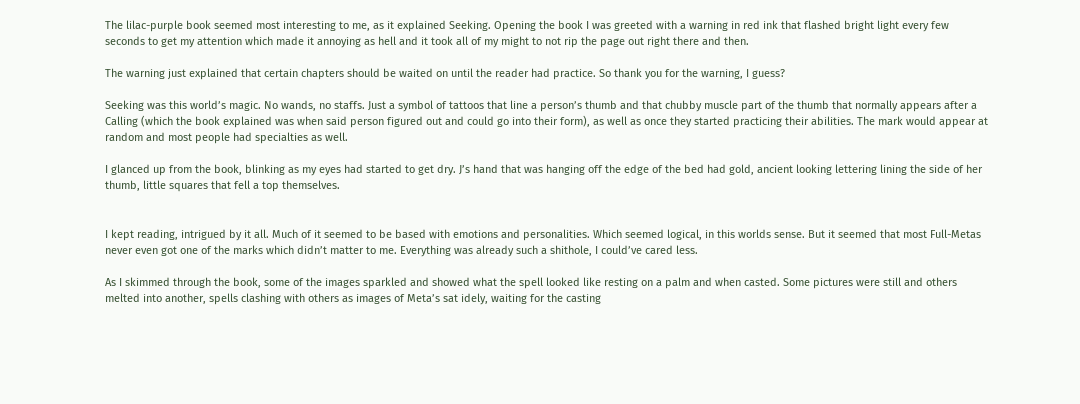The lilac-purple book seemed most interesting to me, as it explained Seeking. Opening the book I was greeted with a warning in red ink that flashed bright light every few seconds to get my attention which made it annoying as hell and it took all of my might to not rip the page out right there and then.

The warning just explained that certain chapters should be waited on until the reader had practice. So thank you for the warning, I guess?

Seeking was this world’s magic. No wands, no staffs. Just a symbol of tattoos that line a person’s thumb and that chubby muscle part of the thumb that normally appears after a Calling (which the book explained was when said person figured out and could go into their form), as well as once they started practicing their abilities. The mark would appear at random and most people had specialties as well.

I glanced up from the book, blinking as my eyes had started to get dry. J’s hand that was hanging off the edge of the bed had gold, ancient looking lettering lining the side of her thumb, little squares that fell a top themselves.


I kept reading, intrigued by it all. Much of it seemed to be based with emotions and personalities. Which seemed logical, in this worlds sense. But it seemed that most Full-Metas never even got one of the marks which didn’t matter to me. Everything was already such a shithole, I could’ve cared less.

As I skimmed through the book, some of the images sparkled and showed what the spell looked like resting on a palm and when casted. Some pictures were still and others melted into another, spells clashing with others as images of Meta’s sat idely, waiting for the casting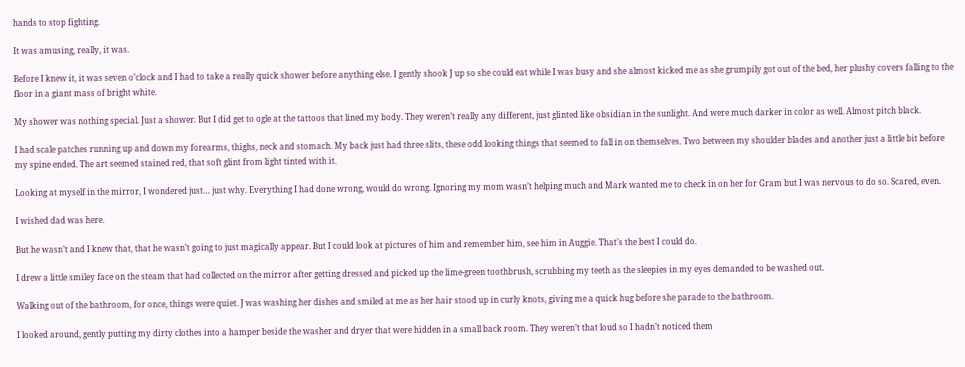hands to stop fighting.

It was amusing, really, it was.

Before I knew it, it was seven o’clock and I had to take a really quick shower before anything else. I gently shook J up so she could eat while I was busy and she almost kicked me as she grumpily got out of the bed, her plushy covers falling to the floor in a giant mass of bright white.

My shower was nothing special. Just a shower. But I did get to ogle at the tattoos that lined my body. They weren’t really any different, just glinted like obsidian in the sunlight. And were much darker in color as well. Almost pitch black.

I had scale patches running up and down my forearms, thighs, neck and stomach. My back just had three slits, these odd looking things that seemed to fall in on themselves. Two between my shoulder blades and another just a little bit before my spine ended. The art seemed stained red, that soft glint from light tinted with it.

Looking at myself in the mirror, I wondered just… just why. Everything I had done wrong, would do wrong. Ignoring my mom wasn’t helping much and Mark wanted me to check in on her for Gram but I was nervous to do so. Scared, even.

I wished dad was here.

But he wasn’t and I knew that, that he wasn’t going to just magically appear. But I could look at pictures of him and remember him, see him in Auggie. That’s the best I could do.

I drew a little smiley face on the steam that had collected on the mirror after getting dressed and picked up the lime-green toothbrush, scrubbing my teeth as the sleepies in my eyes demanded to be washed out.

Walking out of the bathroom, for once, things were quiet. J was washing her dishes and smiled at me as her hair stood up in curly knots, giving me a quick hug before she parade to the bathroom.

I looked around, gently putting my dirty clothes into a hamper beside the washer and dryer that were hidden in a small back room. They weren’t that loud so I hadn’t noticed them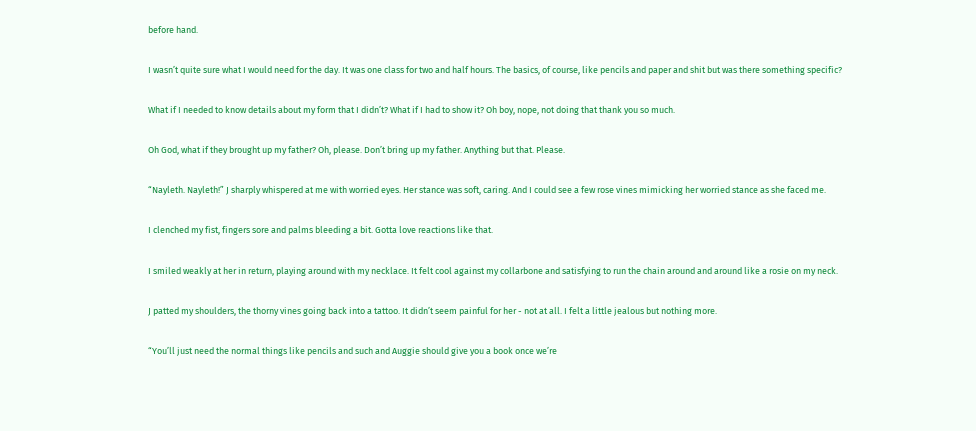before hand.

I wasn’t quite sure what I would need for the day. It was one class for two and half hours. The basics, of course, like pencils and paper and shit but was there something specific?

What if I needed to know details about my form that I didn’t? What if I had to show it? Oh boy, nope, not doing that thank you so much.

Oh God, what if they brought up my father? Oh, please. Don’t bring up my father. Anything but that. Please.

“Nayleth. Nayleth!” J sharply whispered at me with worried eyes. Her stance was soft, caring. And I could see a few rose vines mimicking her worried stance as she faced me.

I clenched my fist, fingers sore and palms bleeding a bit. Gotta love reactions like that.

I smiled weakly at her in return, playing around with my necklace. It felt cool against my collarbone and satisfying to run the chain around and around like a rosie on my neck.

J patted my shoulders, the thorny vines going back into a tattoo. It didn’t seem painful for her - not at all. I felt a little jealous but nothing more.

“You’ll just need the normal things like pencils and such and Auggie should give you a book once we’re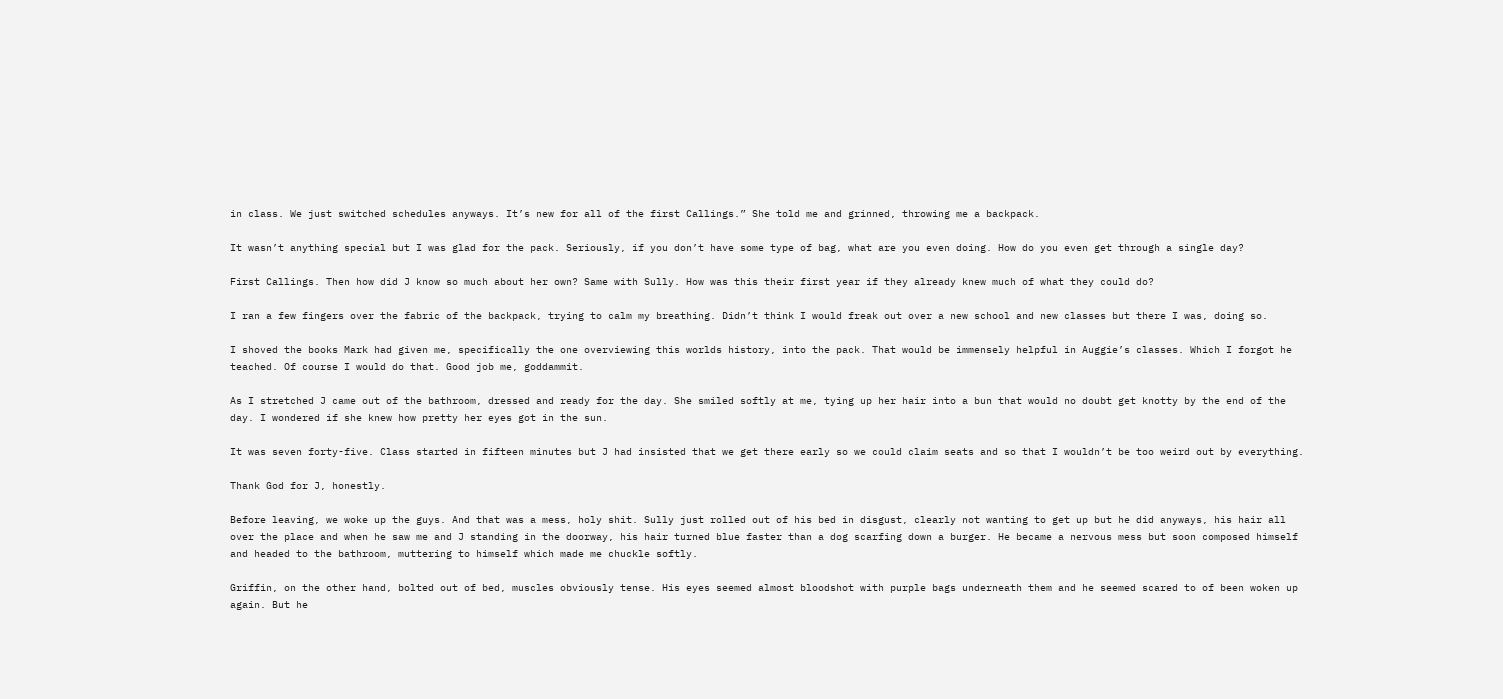in class. We just switched schedules anyways. It’s new for all of the first Callings.” She told me and grinned, throwing me a backpack.

It wasn’t anything special but I was glad for the pack. Seriously, if you don’t have some type of bag, what are you even doing. How do you even get through a single day?

First Callings. Then how did J know so much about her own? Same with Sully. How was this their first year if they already knew much of what they could do?

I ran a few fingers over the fabric of the backpack, trying to calm my breathing. Didn’t think I would freak out over a new school and new classes but there I was, doing so.

I shoved the books Mark had given me, specifically the one overviewing this worlds history, into the pack. That would be immensely helpful in Auggie’s classes. Which I forgot he teached. Of course I would do that. Good job me, goddammit.

As I stretched J came out of the bathroom, dressed and ready for the day. She smiled softly at me, tying up her hair into a bun that would no doubt get knotty by the end of the day. I wondered if she knew how pretty her eyes got in the sun.

It was seven forty-five. Class started in fifteen minutes but J had insisted that we get there early so we could claim seats and so that I wouldn’t be too weird out by everything.

Thank God for J, honestly.

Before leaving, we woke up the guys. And that was a mess, holy shit. Sully just rolled out of his bed in disgust, clearly not wanting to get up but he did anyways, his hair all over the place and when he saw me and J standing in the doorway, his hair turned blue faster than a dog scarfing down a burger. He became a nervous mess but soon composed himself and headed to the bathroom, muttering to himself which made me chuckle softly.

Griffin, on the other hand, bolted out of bed, muscles obviously tense. His eyes seemed almost bloodshot with purple bags underneath them and he seemed scared to of been woken up again. But he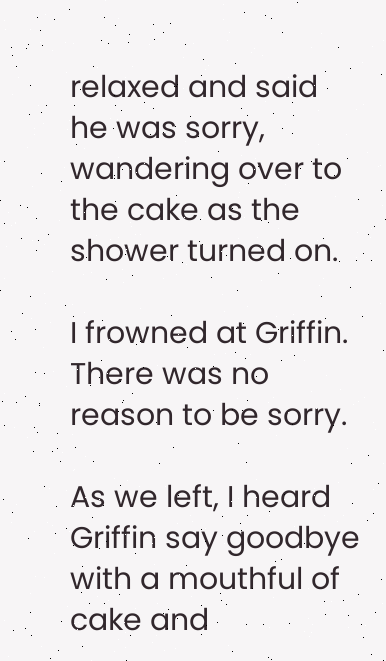relaxed and said he was sorry, wandering over to the cake as the shower turned on.

I frowned at Griffin. There was no reason to be sorry.

As we left, I heard Griffin say goodbye with a mouthful of cake and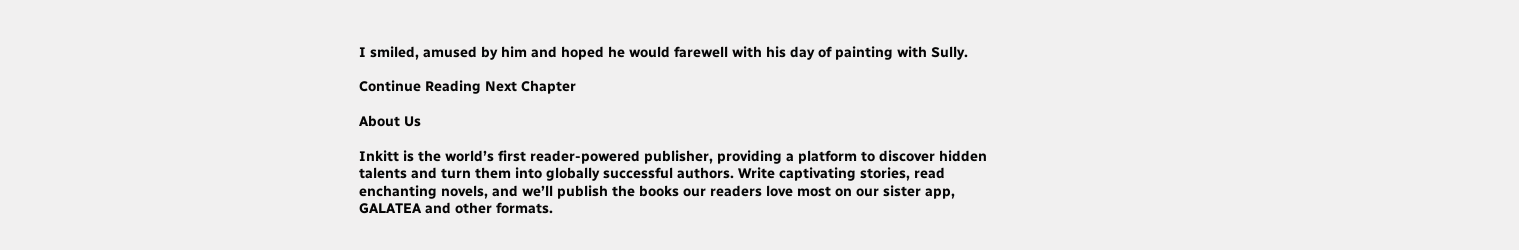I smiled, amused by him and hoped he would farewell with his day of painting with Sully.

Continue Reading Next Chapter

About Us

Inkitt is the world’s first reader-powered publisher, providing a platform to discover hidden talents and turn them into globally successful authors. Write captivating stories, read enchanting novels, and we’ll publish the books our readers love most on our sister app, GALATEA and other formats.